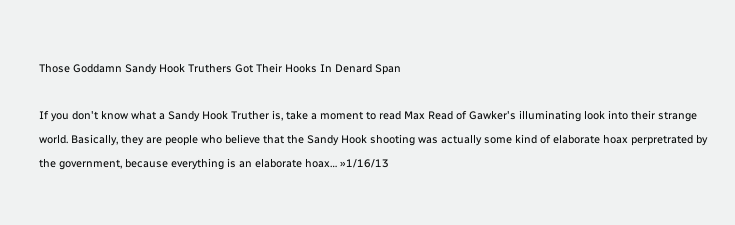Those Goddamn Sandy Hook Truthers Got Their Hooks In Denard Span

If you don't know what a Sandy Hook Truther is, take a moment to read Max Read of Gawker's illuminating look into their strange world. Basically, they are people who believe that the Sandy Hook shooting was actually some kind of elaborate hoax perpretrated by the government, because everything is an elaborate hoax… »1/16/13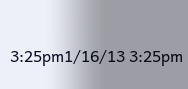3:25pm1/16/13 3:25pm